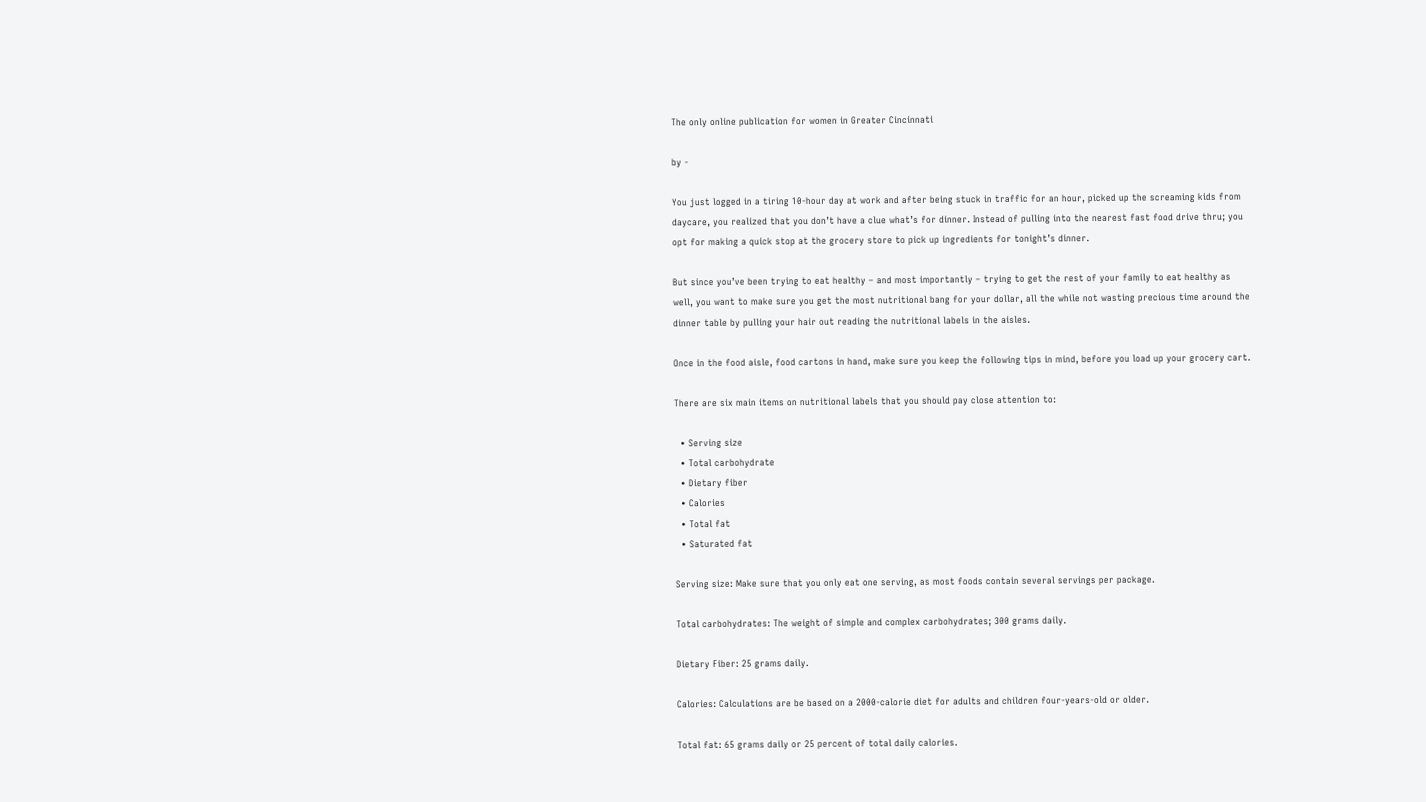The only online publication for women in Greater Cincinnati

by -

You just logged in a tiring 10-hour day at work and after being stuck in traffic for an hour, picked up the screaming kids from daycare, you realized that you don’t have a clue what’s for dinner. Instead of pulling into the nearest fast food drive thru; you opt for making a quick stop at the grocery store to pick up ingredients for tonight’s dinner.

But since you’ve been trying to eat healthy – and most importantly – trying to get the rest of your family to eat healthy as well, you want to make sure you get the most nutritional bang for your dollar, all the while not wasting precious time around the dinner table by pulling your hair out reading the nutritional labels in the aisles.

Once in the food aisle, food cartons in hand, make sure you keep the following tips in mind, before you load up your grocery cart.

There are six main items on nutritional labels that you should pay close attention to:

  • Serving size
  • Total carbohydrate
  • Dietary fiber
  • Calories
  • Total fat
  • Saturated fat

Serving size: Make sure that you only eat one serving, as most foods contain several servings per package.

Total carbohydrates: The weight of simple and complex carbohydrates; 300 grams daily.

Dietary Fiber: 25 grams daily.

Calories: Calculations are be based on a 2000-calorie diet for adults and children four-years-old or older.

Total fat: 65 grams daily or 25 percent of total daily calories.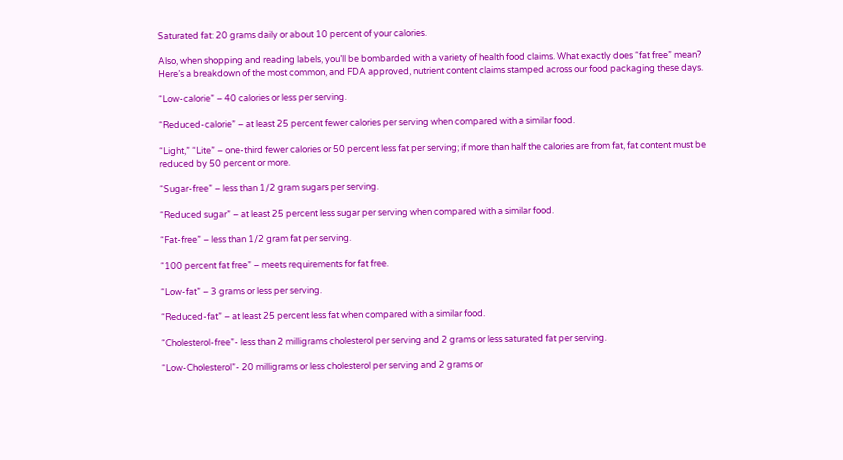Saturated fat: 20 grams daily or about 10 percent of your calories.

Also, when shopping and reading labels, you’ll be bombarded with a variety of health food claims. What exactly does “fat free” mean? Here’s a breakdown of the most common, and FDA approved, nutrient content claims stamped across our food packaging these days.

“Low-calorie” – 40 calories or less per serving.

“Reduced-calorie” – at least 25 percent fewer calories per serving when compared with a similar food.

“Light,” “Lite” – one-third fewer calories or 50 percent less fat per serving; if more than half the calories are from fat, fat content must be reduced by 50 percent or more.

“Sugar-free” – less than 1/2 gram sugars per serving.

“Reduced sugar” – at least 25 percent less sugar per serving when compared with a similar food.

“Fat-free” – less than 1/2 gram fat per serving.

“100 percent fat free” – meets requirements for fat free.

“Low-fat” – 3 grams or less per serving.

“Reduced-fat” – at least 25 percent less fat when compared with a similar food.

“Cholesterol-free”- less than 2 milligrams cholesterol per serving and 2 grams or less saturated fat per serving.

“Low-Cholesterol”- 20 milligrams or less cholesterol per serving and 2 grams or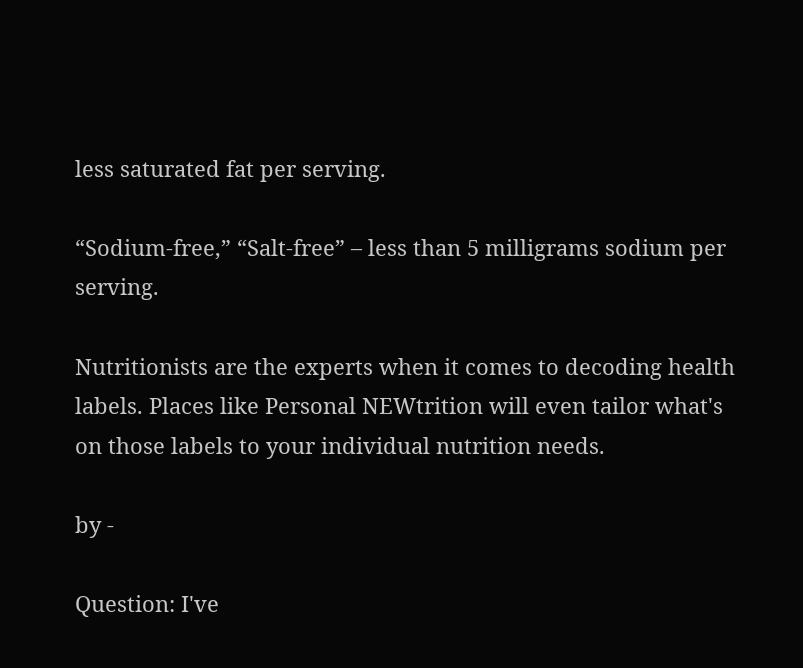less saturated fat per serving.

“Sodium-free,” “Salt-free” – less than 5 milligrams sodium per serving.

Nutritionists are the experts when it comes to decoding health labels. Places like Personal NEWtrition will even tailor what's on those labels to your individual nutrition needs.

by -

Question: I've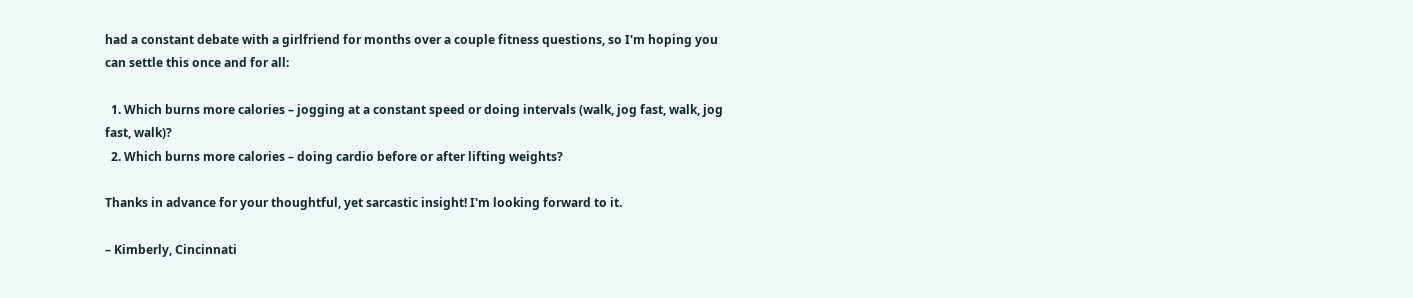had a constant debate with a girlfriend for months over a couple fitness questions, so I'm hoping you can settle this once and for all:

  1. Which burns more calories – jogging at a constant speed or doing intervals (walk, jog fast, walk, jog fast, walk)?
  2. Which burns more calories – doing cardio before or after lifting weights?

Thanks in advance for your thoughtful, yet sarcastic insight! I'm looking forward to it.

– Kimberly, Cincinnati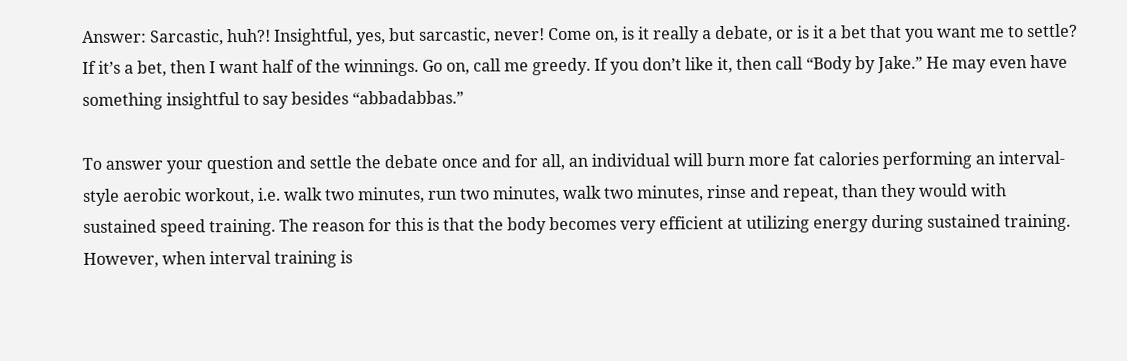Answer: Sarcastic, huh?! Insightful, yes, but sarcastic, never! Come on, is it really a debate, or is it a bet that you want me to settle? If it’s a bet, then I want half of the winnings. Go on, call me greedy. If you don’t like it, then call “Body by Jake.” He may even have something insightful to say besides “abbadabbas.”

To answer your question and settle the debate once and for all, an individual will burn more fat calories performing an interval-style aerobic workout, i.e. walk two minutes, run two minutes, walk two minutes, rinse and repeat, than they would with sustained speed training. The reason for this is that the body becomes very efficient at utilizing energy during sustained training. However, when interval training is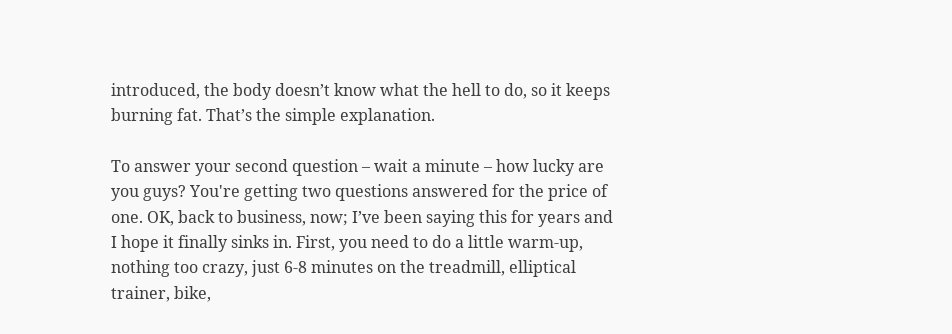introduced, the body doesn’t know what the hell to do, so it keeps burning fat. That’s the simple explanation.

To answer your second question – wait a minute – how lucky are you guys? You're getting two questions answered for the price of one. OK, back to business, now; I’ve been saying this for years and I hope it finally sinks in. First, you need to do a little warm-up, nothing too crazy, just 6-8 minutes on the treadmill, elliptical trainer, bike,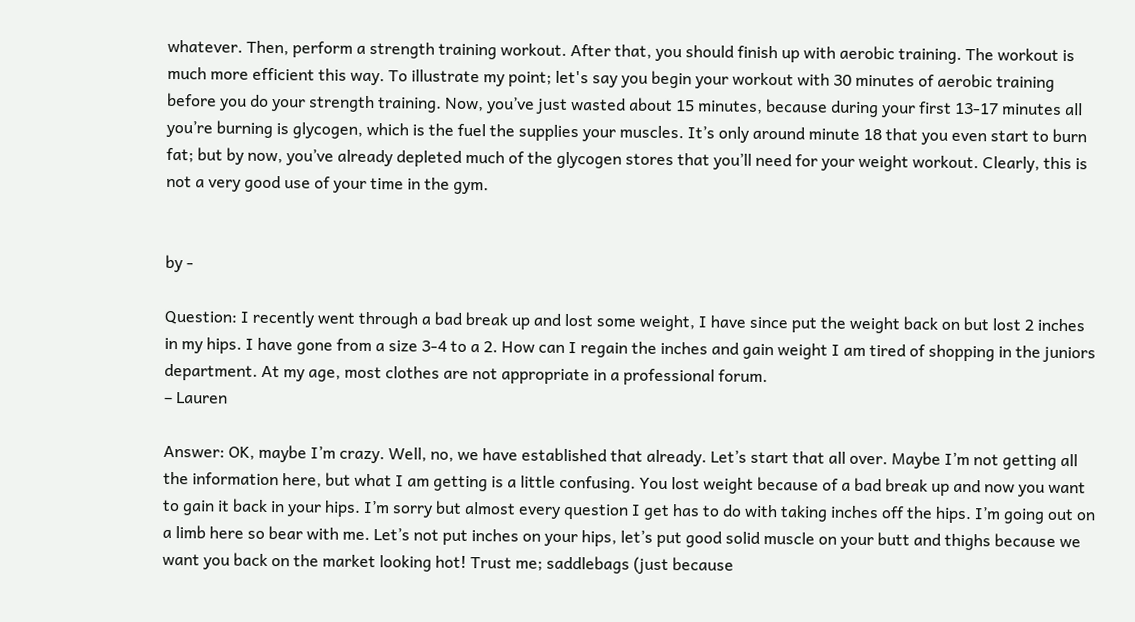whatever. Then, perform a strength training workout. After that, you should finish up with aerobic training. The workout is much more efficient this way. To illustrate my point; let's say you begin your workout with 30 minutes of aerobic training before you do your strength training. Now, you’ve just wasted about 15 minutes, because during your first 13-17 minutes all you’re burning is glycogen, which is the fuel the supplies your muscles. It’s only around minute 18 that you even start to burn fat; but by now, you’ve already depleted much of the glycogen stores that you’ll need for your weight workout. Clearly, this is not a very good use of your time in the gym.


by -

Question: I recently went through a bad break up and lost some weight, I have since put the weight back on but lost 2 inches in my hips. I have gone from a size 3-4 to a 2. How can I regain the inches and gain weight I am tired of shopping in the juniors department. At my age, most clothes are not appropriate in a professional forum.
– Lauren

Answer: OK, maybe I’m crazy. Well, no, we have established that already. Let’s start that all over. Maybe I’m not getting all the information here, but what I am getting is a little confusing. You lost weight because of a bad break up and now you want to gain it back in your hips. I’m sorry but almost every question I get has to do with taking inches off the hips. I’m going out on a limb here so bear with me. Let’s not put inches on your hips, let’s put good solid muscle on your butt and thighs because we want you back on the market looking hot! Trust me; saddlebags (just because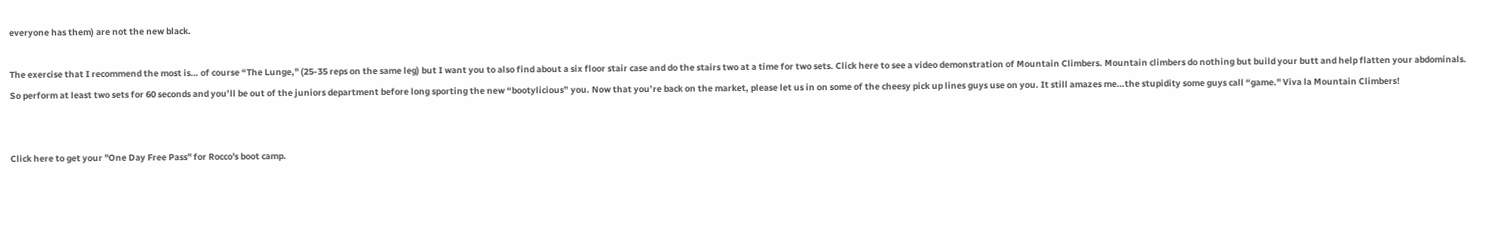everyone has them) are not the new black.

The exercise that I recommend the most is… of course “The Lunge," (25-35 reps on the same leg) but I want you to also find about a six floor stair case and do the stairs two at a time for two sets. Click here to see a video demonstration of Mountain Climbers. Mountain climbers do nothing but build your butt and help flatten your abdominals. So perform at least two sets for 60 seconds and you’ll be out of the juniors department before long sporting the new “bootylicious” you. Now that you’re back on the market, please let us in on some of the cheesy pick up lines guys use on you. It still amazes me…the stupidity some guys call “game." Viva la Mountain Climbers!


Click here to get your "One Day Free Pass" for Rocco's boot camp.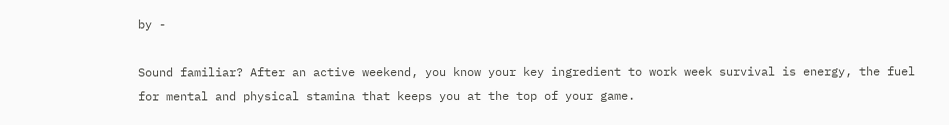by -

Sound familiar? After an active weekend, you know your key ingredient to work week survival is energy, the fuel for mental and physical stamina that keeps you at the top of your game.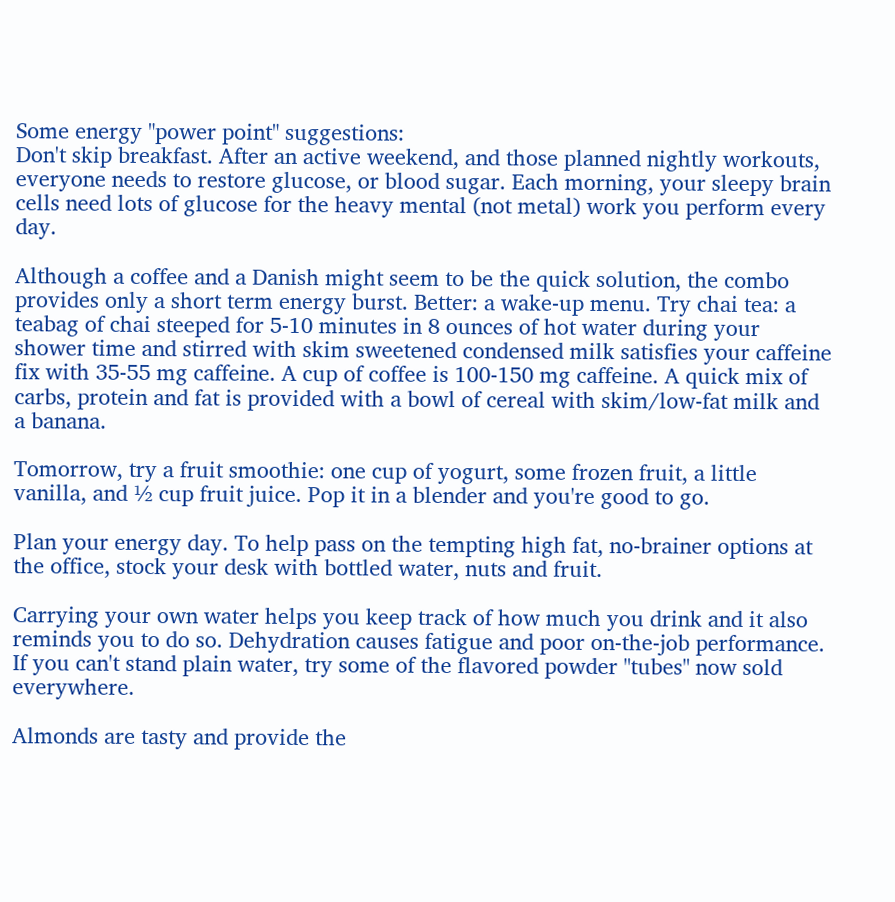Some energy "power point" suggestions:
Don't skip breakfast. After an active weekend, and those planned nightly workouts, everyone needs to restore glucose, or blood sugar. Each morning, your sleepy brain cells need lots of glucose for the heavy mental (not metal) work you perform every day.

Although a coffee and a Danish might seem to be the quick solution, the combo provides only a short term energy burst. Better: a wake-up menu. Try chai tea: a teabag of chai steeped for 5-10 minutes in 8 ounces of hot water during your shower time and stirred with skim sweetened condensed milk satisfies your caffeine fix with 35-55 mg caffeine. A cup of coffee is 100-150 mg caffeine. A quick mix of carbs, protein and fat is provided with a bowl of cereal with skim/low-fat milk and a banana.

Tomorrow, try a fruit smoothie: one cup of yogurt, some frozen fruit, a little vanilla, and ½ cup fruit juice. Pop it in a blender and you're good to go.

Plan your energy day. To help pass on the tempting high fat, no-brainer options at the office, stock your desk with bottled water, nuts and fruit.

Carrying your own water helps you keep track of how much you drink and it also reminds you to do so. Dehydration causes fatigue and poor on-the-job performance. If you can't stand plain water, try some of the flavored powder "tubes" now sold everywhere.

Almonds are tasty and provide the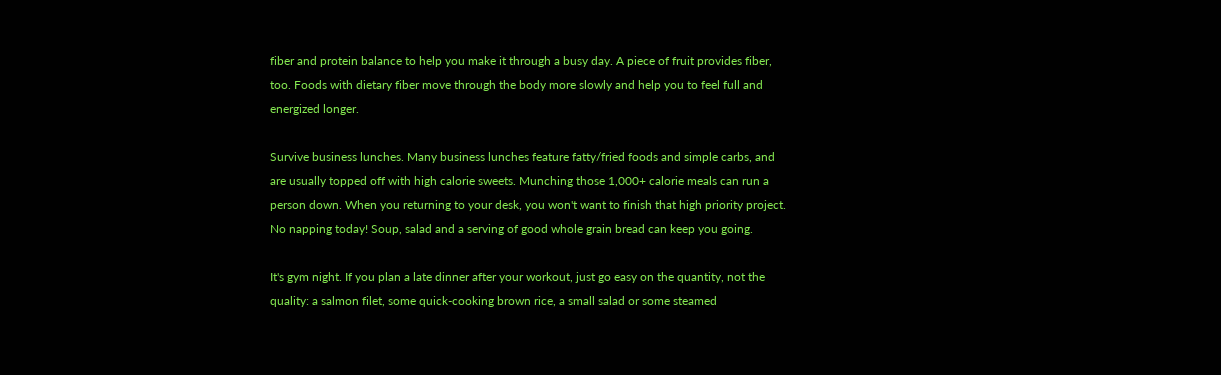fiber and protein balance to help you make it through a busy day. A piece of fruit provides fiber, too. Foods with dietary fiber move through the body more slowly and help you to feel full and energized longer.

Survive business lunches. Many business lunches feature fatty/fried foods and simple carbs, and are usually topped off with high calorie sweets. Munching those 1,000+ calorie meals can run a person down. When you returning to your desk, you won't want to finish that high priority project. No napping today! Soup, salad and a serving of good whole grain bread can keep you going.

It's gym night. If you plan a late dinner after your workout, just go easy on the quantity, not the quality: a salmon filet, some quick-cooking brown rice, a small salad or some steamed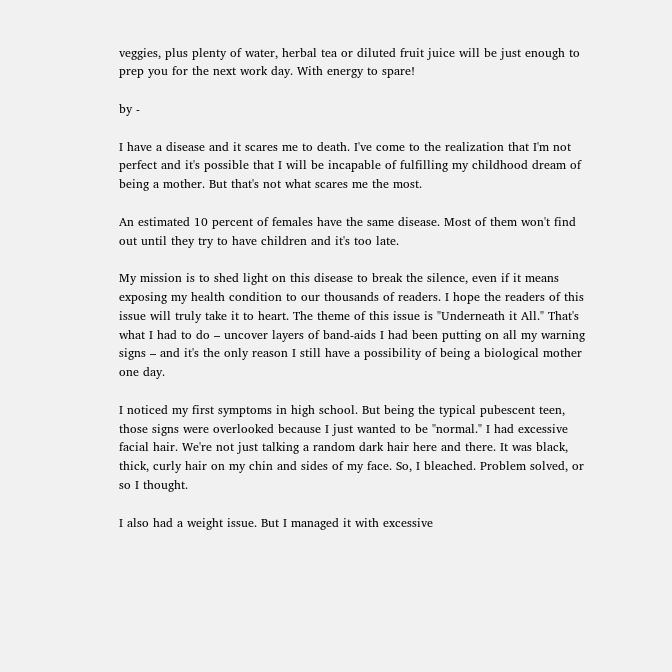veggies, plus plenty of water, herbal tea or diluted fruit juice will be just enough to prep you for the next work day. With energy to spare!

by -

I have a disease and it scares me to death. I've come to the realization that I'm not perfect and it's possible that I will be incapable of fulfilling my childhood dream of being a mother. But that's not what scares me the most.

An estimated 10 percent of females have the same disease. Most of them won't find out until they try to have children and it's too late.

My mission is to shed light on this disease to break the silence, even if it means exposing my health condition to our thousands of readers. I hope the readers of this issue will truly take it to heart. The theme of this issue is "Underneath it All." That's what I had to do – uncover layers of band-aids I had been putting on all my warning signs – and it's the only reason I still have a possibility of being a biological mother one day.

I noticed my first symptoms in high school. But being the typical pubescent teen, those signs were overlooked because I just wanted to be "normal." I had excessive facial hair. We're not just talking a random dark hair here and there. It was black, thick, curly hair on my chin and sides of my face. So, I bleached. Problem solved, or so I thought.

I also had a weight issue. But I managed it with excessive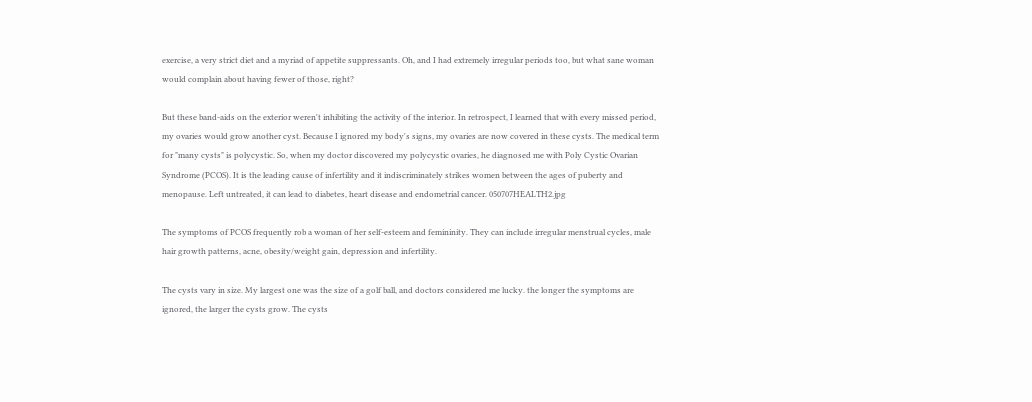exercise, a very strict diet and a myriad of appetite suppressants. Oh, and I had extremely irregular periods too, but what sane woman would complain about having fewer of those, right?

But these band-aids on the exterior weren't inhibiting the activity of the interior. In retrospect, I learned that with every missed period, my ovaries would grow another cyst. Because I ignored my body's signs, my ovaries are now covered in these cysts. The medical term for "many cysts" is polycystic. So, when my doctor discovered my polycystic ovaries, he diagnosed me with Poly Cystic Ovarian Syndrome (PCOS). It is the leading cause of infertility and it indiscriminately strikes women between the ages of puberty and menopause. Left untreated, it can lead to diabetes, heart disease and endometrial cancer. 050707HEALTH2.jpg

The symptoms of PCOS frequently rob a woman of her self-esteem and femininity. They can include irregular menstrual cycles, male hair growth patterns, acne, obesity/weight gain, depression and infertility.

The cysts vary in size. My largest one was the size of a golf ball, and doctors considered me lucky. the longer the symptoms are ignored, the larger the cysts grow. The cysts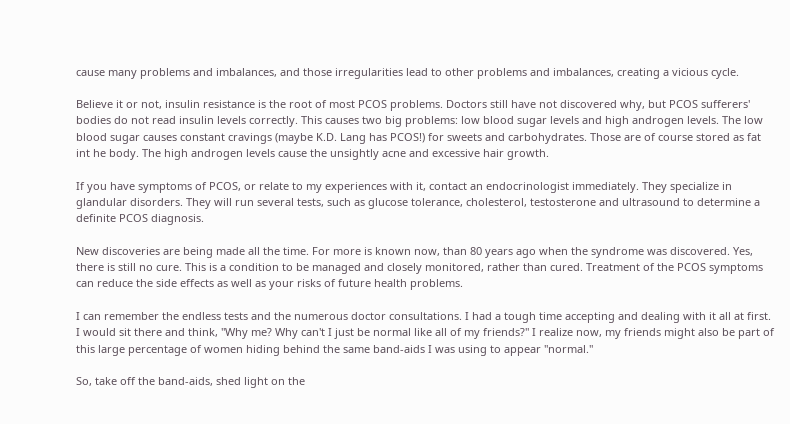cause many problems and imbalances, and those irregularities lead to other problems and imbalances, creating a vicious cycle.

Believe it or not, insulin resistance is the root of most PCOS problems. Doctors still have not discovered why, but PCOS sufferers' bodies do not read insulin levels correctly. This causes two big problems: low blood sugar levels and high androgen levels. The low blood sugar causes constant cravings (maybe K.D. Lang has PCOS!) for sweets and carbohydrates. Those are of course stored as fat int he body. The high androgen levels cause the unsightly acne and excessive hair growth.

If you have symptoms of PCOS, or relate to my experiences with it, contact an endocrinologist immediately. They specialize in glandular disorders. They will run several tests, such as glucose tolerance, cholesterol, testosterone and ultrasound to determine a definite PCOS diagnosis.

New discoveries are being made all the time. For more is known now, than 80 years ago when the syndrome was discovered. Yes, there is still no cure. This is a condition to be managed and closely monitored, rather than cured. Treatment of the PCOS symptoms can reduce the side effects as well as your risks of future health problems.

I can remember the endless tests and the numerous doctor consultations. I had a tough time accepting and dealing with it all at first. I would sit there and think, "Why me? Why can't I just be normal like all of my friends?" I realize now, my friends might also be part of this large percentage of women hiding behind the same band-aids I was using to appear "normal."

So, take off the band-aids, shed light on the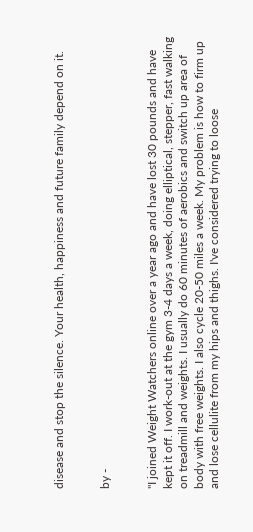disease and stop the silence. Your health, happiness and future family depend on it.


by -


"I joined Weight Watchers online over a year ago and have lost 30 pounds and have kept it off. I work-out at the gym 3-4 days a week, doing elliptical, stepper, fast walking on treadmill and weights. I usually do 60 minutes of aerobics and switch up area of body with free weights. I also cycle 20-50 miles a week. My problem is how to firm up and lose cellulite from my hips and thighs. I've considered trying to loose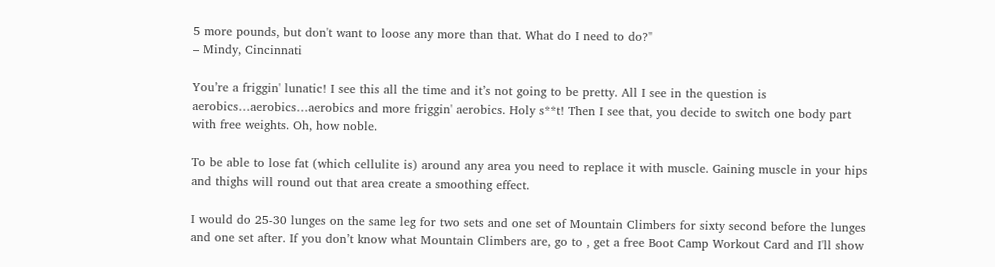5 more pounds, but don't want to loose any more than that. What do I need to do?"
– Mindy, Cincinnati

You’re a friggin' lunatic! I see this all the time and it’s not going to be pretty. All I see in the question is aerobics…aerobics…aerobics and more friggin' aerobics. Holy s**t! Then I see that, you decide to switch one body part with free weights. Oh, how noble.

To be able to lose fat (which cellulite is) around any area you need to replace it with muscle. Gaining muscle in your hips and thighs will round out that area create a smoothing effect.

I would do 25-30 lunges on the same leg for two sets and one set of Mountain Climbers for sixty second before the lunges and one set after. If you don’t know what Mountain Climbers are, go to , get a free Boot Camp Workout Card and I'll show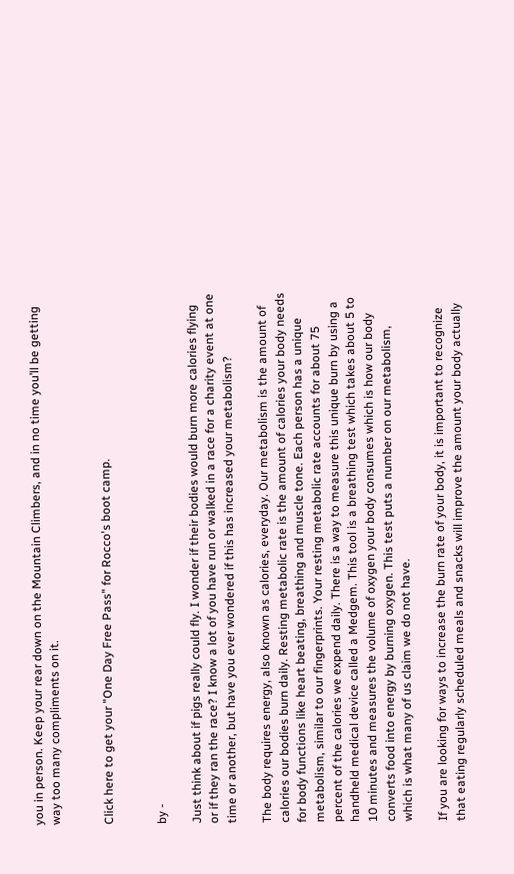you in person. Keep your rear down on the Mountain Climbers, and in no time you’ll be getting way too many compliments on it.


Click here to get your "One Day Free Pass" for Rocco's boot camp.


by -

Just think about if pigs really could fly. I wonder if their bodies would burn more calories flying or if they ran the race? I know a lot of you have run or walked in a race for a charity event at one time or another, but have you ever wondered if this has increased your metabolism?

The body requires energy, also known as calories, everyday. Our metabolism is the amount of calories our bodies burn daily. Resting metabolic rate is the amount of calories your body needs for body functions like heart beating, breathing and muscle tone. Each person has a unique metabolism, similar to our fingerprints. Your resting metabolic rate accounts for about 75 percent of the calories we expend daily. There is a way to measure this unique burn by using a handheld medical device called a Medgem. This tool is a breathing test which takes about 5 to 10 minutes and measures the volume of oxygen your body consumes which is how our body converts food into energy by burning oxygen. This test puts a number on our metabolism, which is what many of us claim we do not have.

If you are looking for ways to increase the burn rate of your body, it is important to recognize that eating regularly scheduled meals and snacks will improve the amount your body actually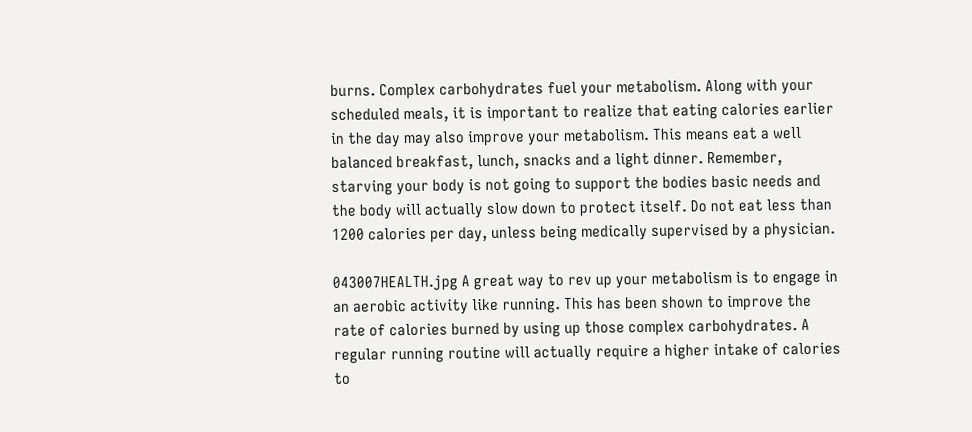burns. Complex carbohydrates fuel your metabolism. Along with your scheduled meals, it is important to realize that eating calories earlier in the day may also improve your metabolism. This means eat a well balanced breakfast, lunch, snacks and a light dinner. Remember, starving your body is not going to support the bodies basic needs and the body will actually slow down to protect itself. Do not eat less than 1200 calories per day, unless being medically supervised by a physician.

043007HEALTH.jpg A great way to rev up your metabolism is to engage in an aerobic activity like running. This has been shown to improve the rate of calories burned by using up those complex carbohydrates. A regular running routine will actually require a higher intake of calories to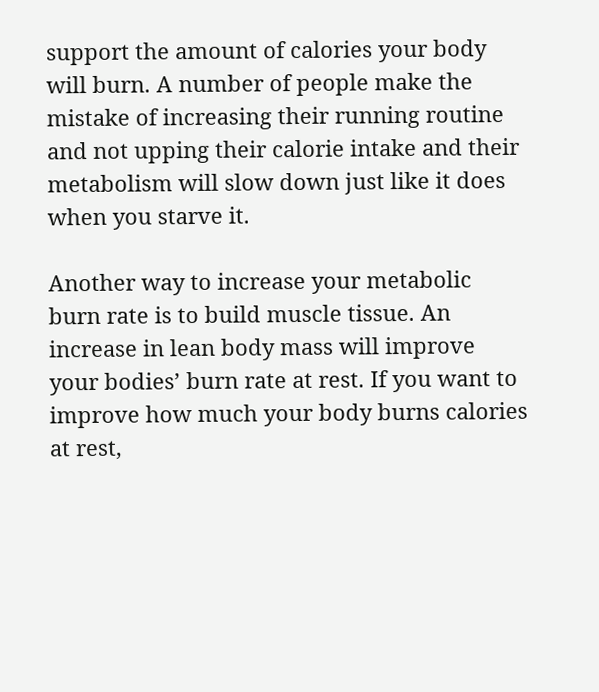support the amount of calories your body will burn. A number of people make the mistake of increasing their running routine and not upping their calorie intake and their metabolism will slow down just like it does when you starve it.

Another way to increase your metabolic burn rate is to build muscle tissue. An increase in lean body mass will improve your bodies’ burn rate at rest. If you want to improve how much your body burns calories at rest,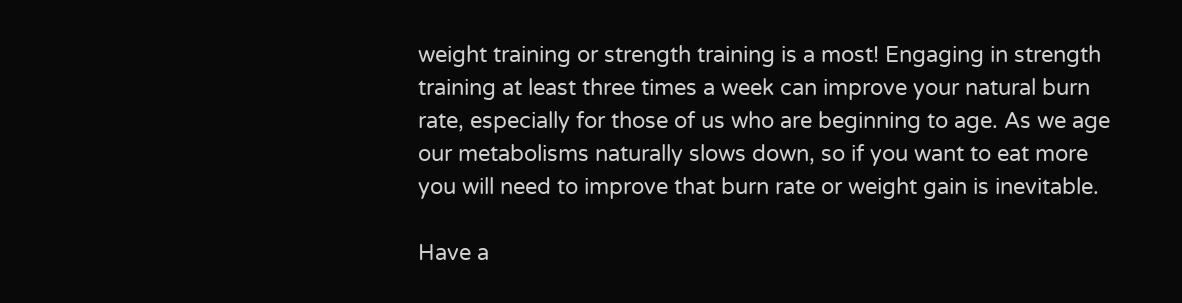weight training or strength training is a most! Engaging in strength training at least three times a week can improve your natural burn rate, especially for those of us who are beginning to age. As we age our metabolisms naturally slows down, so if you want to eat more you will need to improve that burn rate or weight gain is inevitable.

Have a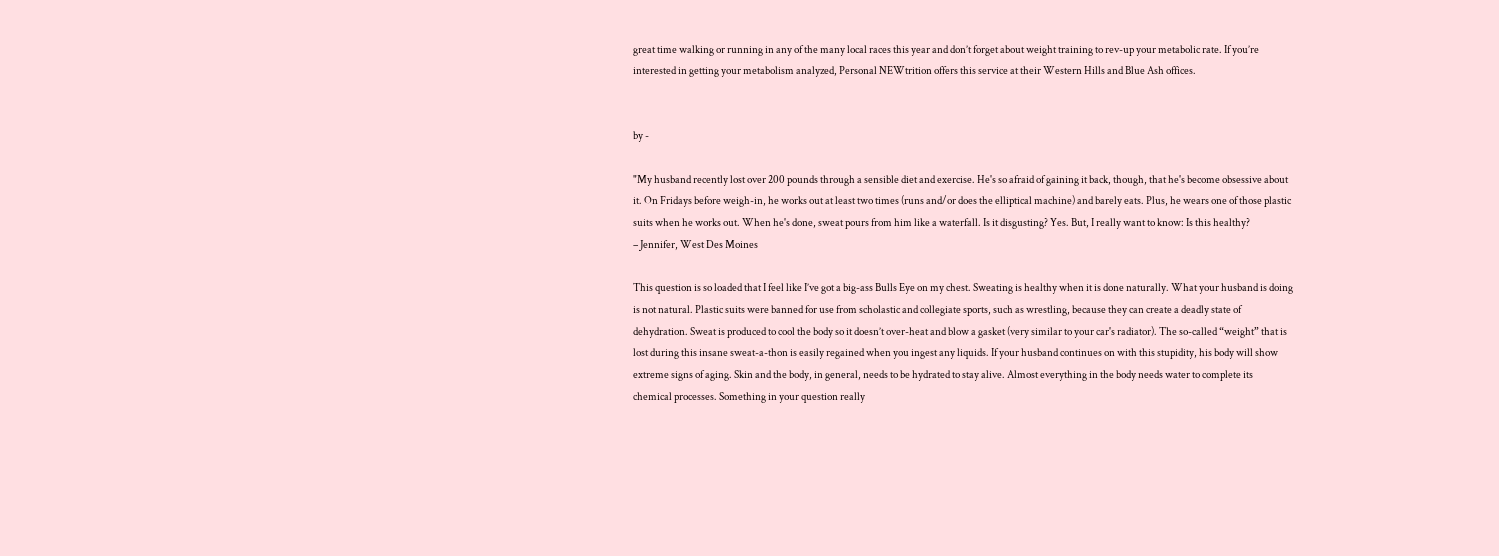great time walking or running in any of the many local races this year and don’t forget about weight training to rev-up your metabolic rate. If you’re interested in getting your metabolism analyzed, Personal NEWtrition offers this service at their Western Hills and Blue Ash offices.


by -

"My husband recently lost over 200 pounds through a sensible diet and exercise. He's so afraid of gaining it back, though, that he's become obsessive about it. On Fridays before weigh-in, he works out at least two times (runs and/or does the elliptical machine) and barely eats. Plus, he wears one of those plastic suits when he works out. When he's done, sweat pours from him like a waterfall. Is it disgusting? Yes. But, I really want to know: Is this healthy?
– Jennifer, West Des Moines

This question is so loaded that I feel like I’ve got a big-ass Bulls Eye on my chest. Sweating is healthy when it is done naturally. What your husband is doing is not natural. Plastic suits were banned for use from scholastic and collegiate sports, such as wrestling, because they can create a deadly state of dehydration. Sweat is produced to cool the body so it doesn’t over-heat and blow a gasket (very similar to your car's radiator). The so-called “weight” that is lost during this insane sweat-a-thon is easily regained when you ingest any liquids. If your husband continues on with this stupidity, his body will show extreme signs of aging. Skin and the body, in general, needs to be hydrated to stay alive. Almost everything in the body needs water to complete its chemical processes. Something in your question really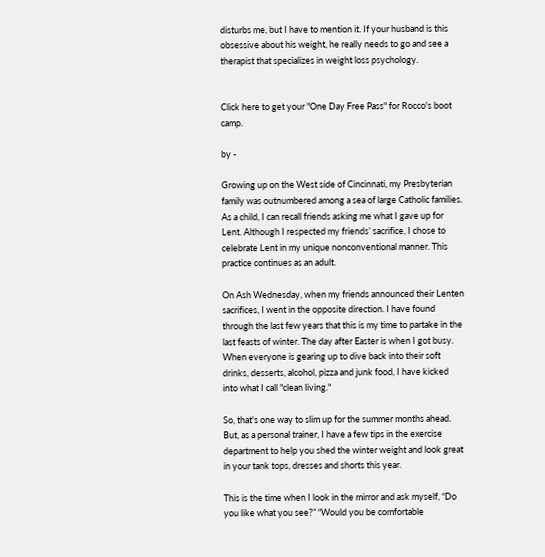disturbs me, but I have to mention it. If your husband is this obsessive about his weight, he really needs to go and see a therapist that specializes in weight loss psychology.


Click here to get your "One Day Free Pass" for Rocco's boot camp.

by -

Growing up on the West side of Cincinnati, my Presbyterian family was outnumbered among a sea of large Catholic families. As a child, I can recall friends asking me what I gave up for Lent. Although I respected my friends’ sacrifice, I chose to celebrate Lent in my unique nonconventional manner. This practice continues as an adult.

On Ash Wednesday, when my friends announced their Lenten sacrifices, I went in the opposite direction. I have found through the last few years that this is my time to partake in the last feasts of winter. The day after Easter is when I got busy. When everyone is gearing up to dive back into their soft drinks, desserts, alcohol, pizza and junk food, I have kicked into what I call "clean living."

So, that's one way to slim up for the summer months ahead. But, as a personal trainer, I have a few tips in the exercise department to help you shed the winter weight and look great in your tank tops, dresses and shorts this year.

This is the time when I look in the mirror and ask myself, “Do you like what you see?” “Would you be comfortable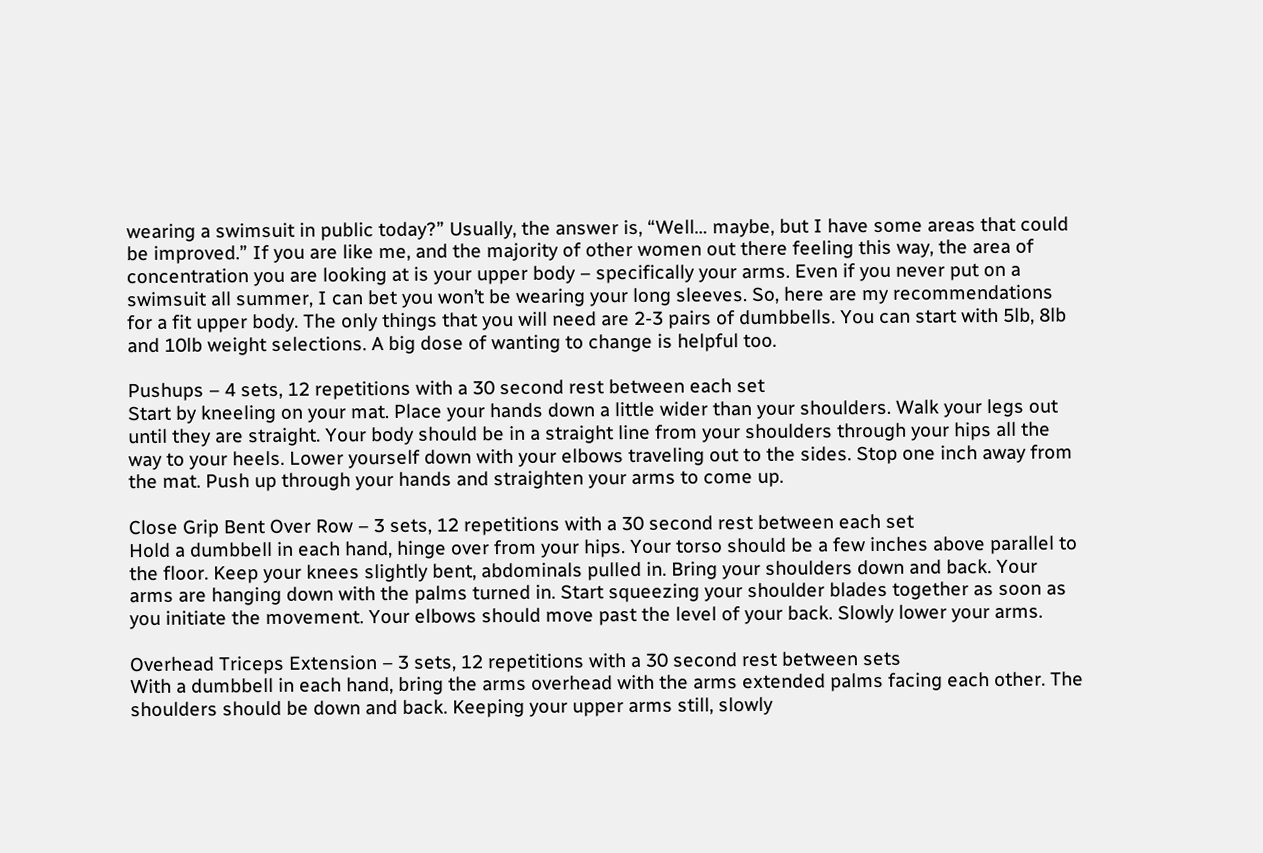wearing a swimsuit in public today?” Usually, the answer is, “Well… maybe, but I have some areas that could be improved.” If you are like me, and the majority of other women out there feeling this way, the area of concentration you are looking at is your upper body – specifically your arms. Even if you never put on a swimsuit all summer, I can bet you won’t be wearing your long sleeves. So, here are my recommendations for a fit upper body. The only things that you will need are 2-3 pairs of dumbbells. You can start with 5lb, 8lb and 10lb weight selections. A big dose of wanting to change is helpful too.

Pushups – 4 sets, 12 repetitions with a 30 second rest between each set
Start by kneeling on your mat. Place your hands down a little wider than your shoulders. Walk your legs out until they are straight. Your body should be in a straight line from your shoulders through your hips all the way to your heels. Lower yourself down with your elbows traveling out to the sides. Stop one inch away from the mat. Push up through your hands and straighten your arms to come up.

Close Grip Bent Over Row – 3 sets, 12 repetitions with a 30 second rest between each set
Hold a dumbbell in each hand, hinge over from your hips. Your torso should be a few inches above parallel to the floor. Keep your knees slightly bent, abdominals pulled in. Bring your shoulders down and back. Your arms are hanging down with the palms turned in. Start squeezing your shoulder blades together as soon as you initiate the movement. Your elbows should move past the level of your back. Slowly lower your arms.

Overhead Triceps Extension – 3 sets, 12 repetitions with a 30 second rest between sets
With a dumbbell in each hand, bring the arms overhead with the arms extended palms facing each other. The shoulders should be down and back. Keeping your upper arms still, slowly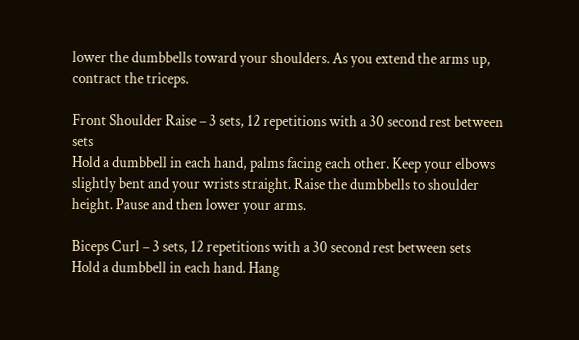lower the dumbbells toward your shoulders. As you extend the arms up, contract the triceps.

Front Shoulder Raise – 3 sets, 12 repetitions with a 30 second rest between sets
Hold a dumbbell in each hand, palms facing each other. Keep your elbows slightly bent and your wrists straight. Raise the dumbbells to shoulder height. Pause and then lower your arms.

Biceps Curl – 3 sets, 12 repetitions with a 30 second rest between sets
Hold a dumbbell in each hand. Hang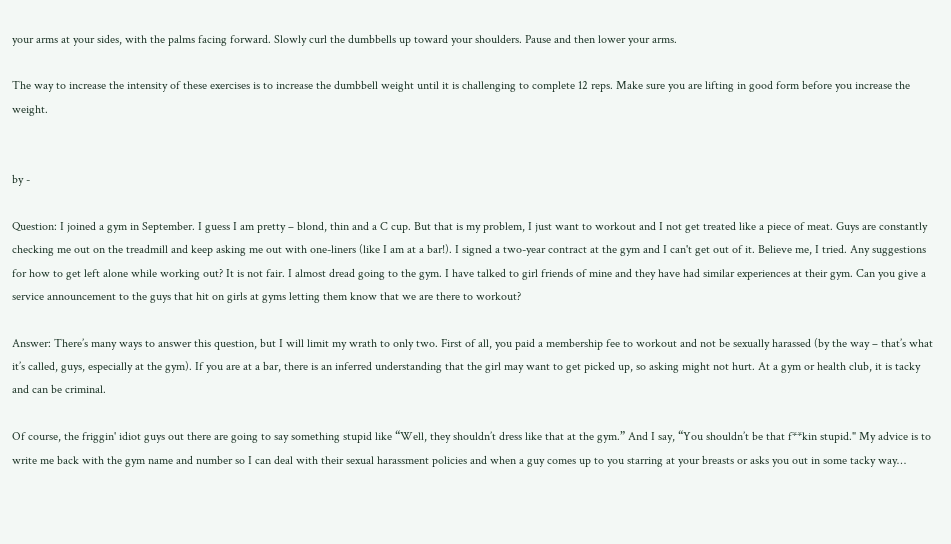your arms at your sides, with the palms facing forward. Slowly curl the dumbbells up toward your shoulders. Pause and then lower your arms.

The way to increase the intensity of these exercises is to increase the dumbbell weight until it is challenging to complete 12 reps. Make sure you are lifting in good form before you increase the weight.


by -

Question: I joined a gym in September. I guess I am pretty – blond, thin and a C cup. But that is my problem, I just want to workout and I not get treated like a piece of meat. Guys are constantly checking me out on the treadmill and keep asking me out with one-liners (like I am at a bar!). I signed a two-year contract at the gym and I can't get out of it. Believe me, I tried. Any suggestions for how to get left alone while working out? It is not fair. I almost dread going to the gym. I have talked to girl friends of mine and they have had similar experiences at their gym. Can you give a service announcement to the guys that hit on girls at gyms letting them know that we are there to workout?

Answer: There’s many ways to answer this question, but I will limit my wrath to only two. First of all, you paid a membership fee to workout and not be sexually harassed (by the way – that’s what it’s called, guys, especially at the gym). If you are at a bar, there is an inferred understanding that the girl may want to get picked up, so asking might not hurt. At a gym or health club, it is tacky and can be criminal.

Of course, the friggin' idiot guys out there are going to say something stupid like “Well, they shouldn’t dress like that at the gym.” And I say, “You shouldn’t be that f**kin stupid." My advice is to write me back with the gym name and number so I can deal with their sexual harassment policies and when a guy comes up to you starring at your breasts or asks you out in some tacky way…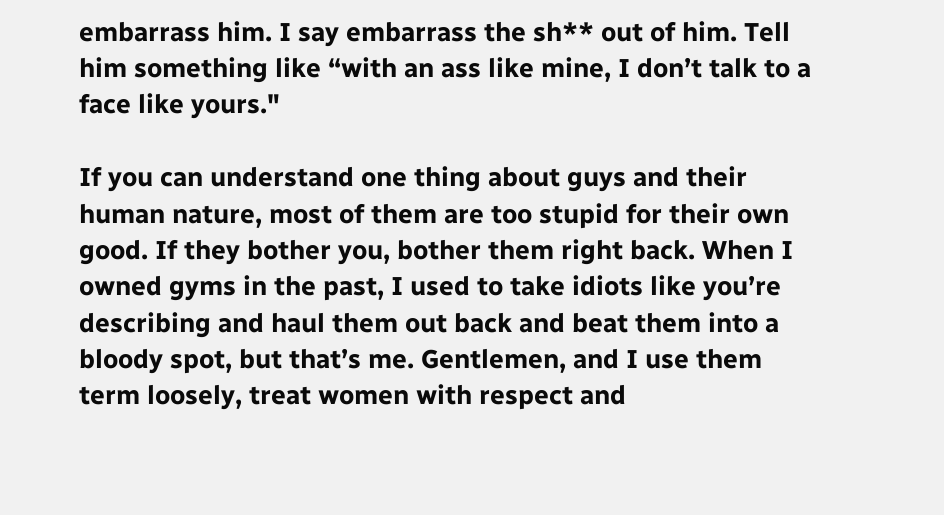embarrass him. I say embarrass the sh** out of him. Tell him something like “with an ass like mine, I don’t talk to a face like yours."

If you can understand one thing about guys and their human nature, most of them are too stupid for their own good. If they bother you, bother them right back. When I owned gyms in the past, I used to take idiots like you’re describing and haul them out back and beat them into a bloody spot, but that’s me. Gentlemen, and I use them term loosely, treat women with respect and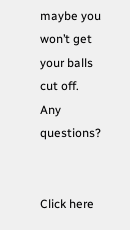maybe you won’t get your balls cut off. Any questions?


Click here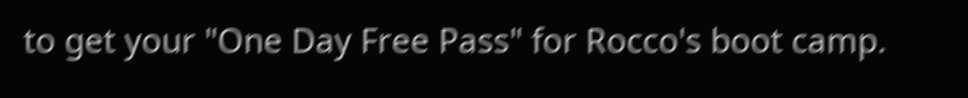to get your "One Day Free Pass" for Rocco's boot camp.